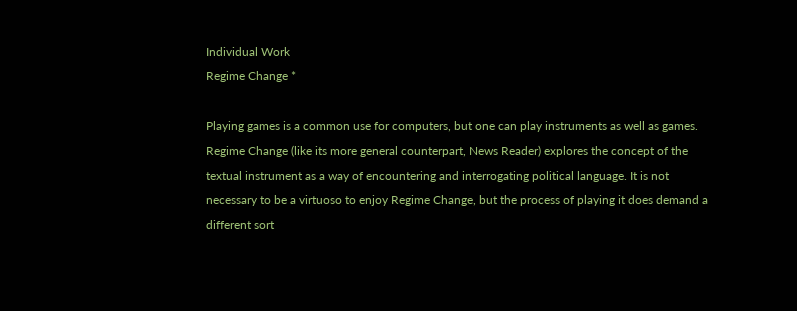Individual Work
Regime Change *

Playing games is a common use for computers, but one can play instruments as well as games. Regime Change (like its more general counterpart, News Reader) explores the concept of the textual instrument as a way of encountering and interrogating political language. It is not necessary to be a virtuoso to enjoy Regime Change, but the process of playing it does demand a different sort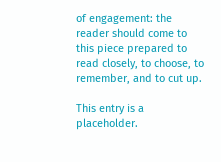of engagement: the reader should come to this piece prepared to read closely, to choose, to remember, and to cut up.

This entry is a placeholder.